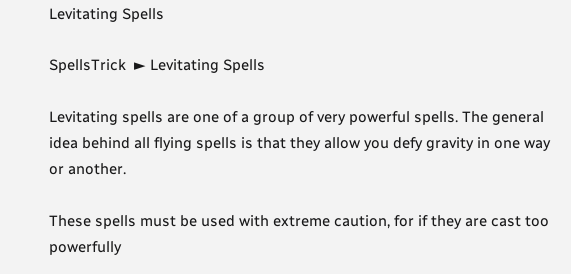Levitating Spells

SpellsTrick  ► Levitating Spells

Levitating spells are one of a group of very powerful spells. The general idea behind all flying spells is that they allow you defy gravity in one way or another.

These spells must be used with extreme caution, for if they are cast too powerfully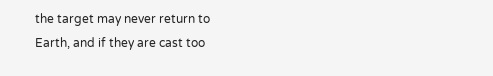the target may never return to Earth, and if they are cast too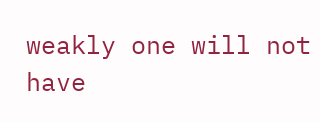weakly one will not have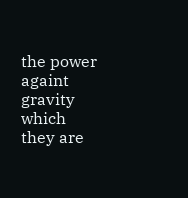the power againt gravity which they are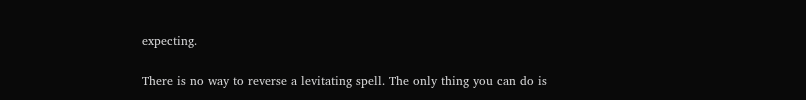expecting.

There is no way to reverse a levitating spell. The only thing you can do is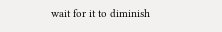wait for it to diminish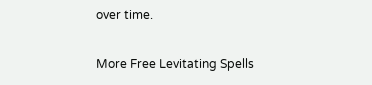over time.

More Free Levitating Spells